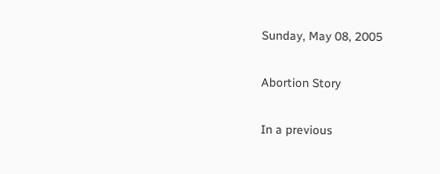Sunday, May 08, 2005

Abortion Story

In a previous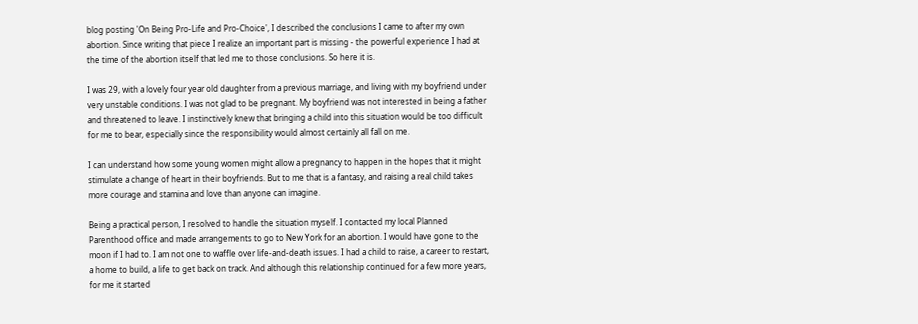blog posting 'On Being Pro-Life and Pro-Choice', I described the conclusions I came to after my own abortion. Since writing that piece I realize an important part is missing - the powerful experience I had at the time of the abortion itself that led me to those conclusions. So here it is.

I was 29, with a lovely four year old daughter from a previous marriage, and living with my boyfriend under very unstable conditions. I was not glad to be pregnant. My boyfriend was not interested in being a father and threatened to leave. I instinctively knew that bringing a child into this situation would be too difficult for me to bear, especially since the responsibility would almost certainly all fall on me.

I can understand how some young women might allow a pregnancy to happen in the hopes that it might stimulate a change of heart in their boyfriends. But to me that is a fantasy, and raising a real child takes more courage and stamina and love than anyone can imagine.

Being a practical person, I resolved to handle the situation myself. I contacted my local Planned Parenthood office and made arrangements to go to New York for an abortion. I would have gone to the moon if I had to. I am not one to waffle over life-and-death issues. I had a child to raise, a career to restart, a home to build, a life to get back on track. And although this relationship continued for a few more years, for me it started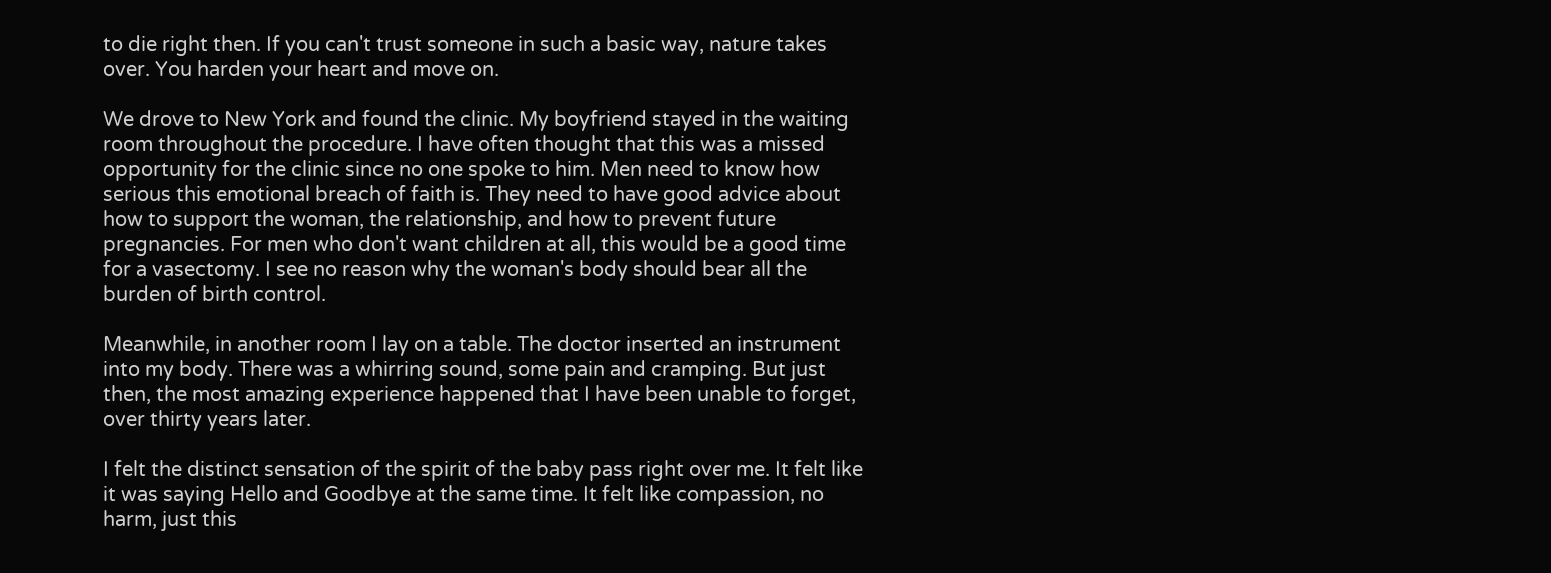to die right then. If you can't trust someone in such a basic way, nature takes over. You harden your heart and move on.

We drove to New York and found the clinic. My boyfriend stayed in the waiting room throughout the procedure. I have often thought that this was a missed opportunity for the clinic since no one spoke to him. Men need to know how serious this emotional breach of faith is. They need to have good advice about how to support the woman, the relationship, and how to prevent future pregnancies. For men who don't want children at all, this would be a good time for a vasectomy. I see no reason why the woman's body should bear all the burden of birth control.

Meanwhile, in another room I lay on a table. The doctor inserted an instrument into my body. There was a whirring sound, some pain and cramping. But just then, the most amazing experience happened that I have been unable to forget, over thirty years later.

I felt the distinct sensation of the spirit of the baby pass right over me. It felt like it was saying Hello and Goodbye at the same time. It felt like compassion, no harm, just this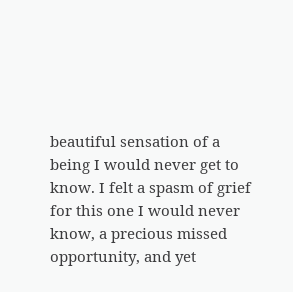beautiful sensation of a being I would never get to know. I felt a spasm of grief for this one I would never know, a precious missed opportunity, and yet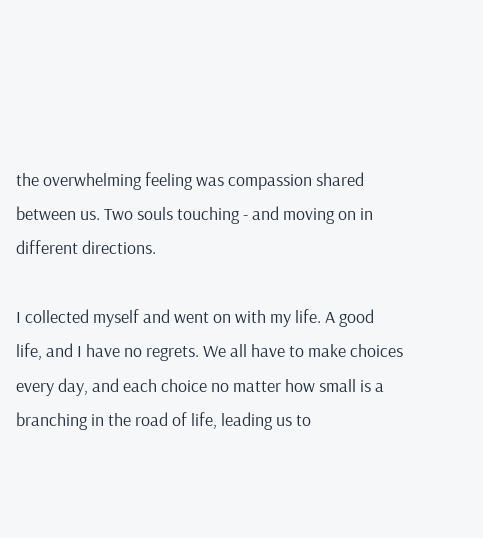the overwhelming feeling was compassion shared between us. Two souls touching - and moving on in different directions.

I collected myself and went on with my life. A good life, and I have no regrets. We all have to make choices every day, and each choice no matter how small is a branching in the road of life, leading us to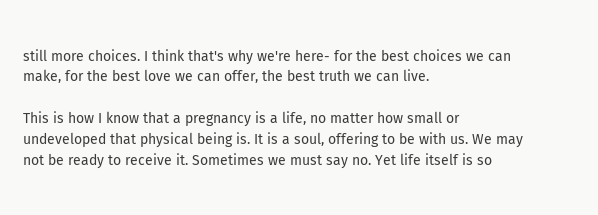still more choices. I think that's why we're here- for the best choices we can make, for the best love we can offer, the best truth we can live.

This is how I know that a pregnancy is a life, no matter how small or undeveloped that physical being is. It is a soul, offering to be with us. We may not be ready to receive it. Sometimes we must say no. Yet life itself is so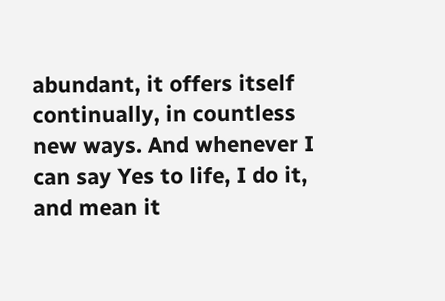abundant, it offers itself continually, in countless new ways. And whenever I can say Yes to life, I do it, and mean it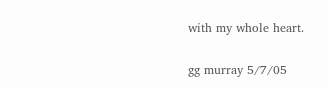with my whole heart.

gg murray 5/7/05